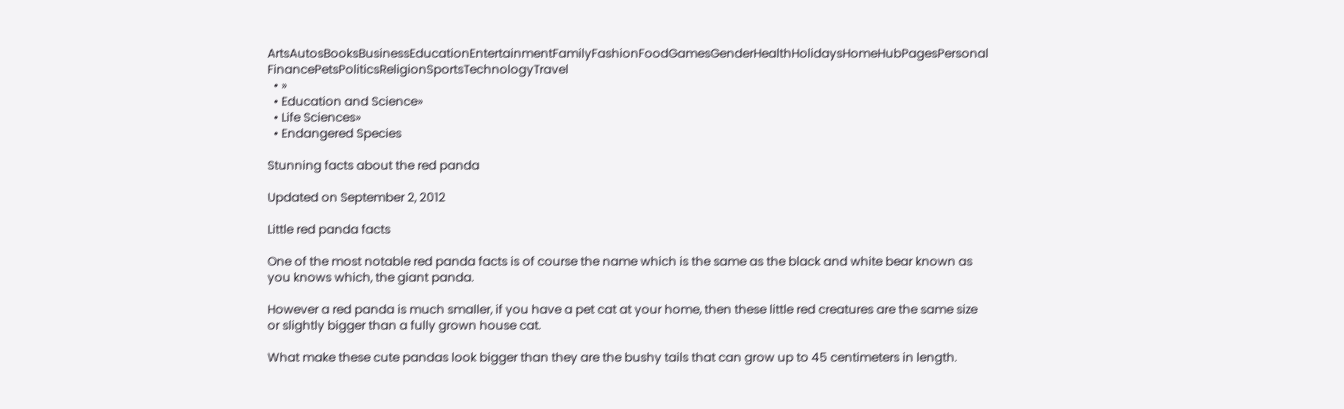ArtsAutosBooksBusinessEducationEntertainmentFamilyFashionFoodGamesGenderHealthHolidaysHomeHubPagesPersonal FinancePetsPoliticsReligionSportsTechnologyTravel
  • »
  • Education and Science»
  • Life Sciences»
  • Endangered Species

Stunning facts about the red panda

Updated on September 2, 2012

Little red panda facts

One of the most notable red panda facts is of course the name which is the same as the black and white bear known as you knows which, the giant panda.

However a red panda is much smaller, if you have a pet cat at your home, then these little red creatures are the same size or slightly bigger than a fully grown house cat.

What make these cute pandas look bigger than they are the bushy tails that can grow up to 45 centimeters in length.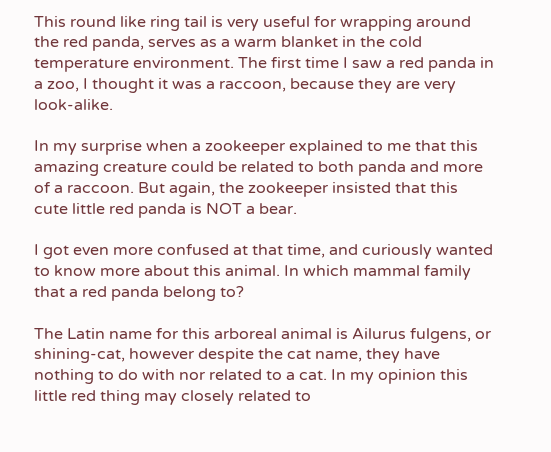This round like ring tail is very useful for wrapping around the red panda, serves as a warm blanket in the cold temperature environment. The first time I saw a red panda in a zoo, I thought it was a raccoon, because they are very look-alike.

In my surprise when a zookeeper explained to me that this amazing creature could be related to both panda and more of a raccoon. But again, the zookeeper insisted that this cute little red panda is NOT a bear.

I got even more confused at that time, and curiously wanted to know more about this animal. In which mammal family that a red panda belong to?

The Latin name for this arboreal animal is Ailurus fulgens, or shining-cat, however despite the cat name, they have nothing to do with nor related to a cat. In my opinion this little red thing may closely related to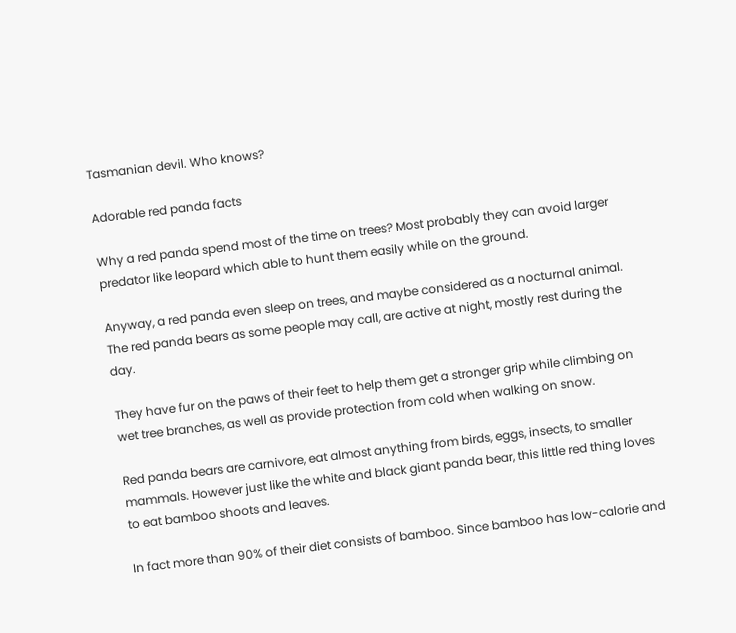Tasmanian devil. Who knows?

Adorable red panda facts

Why a red panda spend most of the time on trees? Most probably they can avoid larger predator like leopard which able to hunt them easily while on the ground.

Anyway, a red panda even sleep on trees, and maybe considered as a nocturnal animal. The red panda bears as some people may call, are active at night, mostly rest during the day.

They have fur on the paws of their feet to help them get a stronger grip while climbing on wet tree branches, as well as provide protection from cold when walking on snow.

Red panda bears are carnivore, eat almost anything from birds, eggs, insects, to smaller mammals. However just like the white and black giant panda bear, this little red thing loves to eat bamboo shoots and leaves.

In fact more than 90% of their diet consists of bamboo. Since bamboo has low-calorie and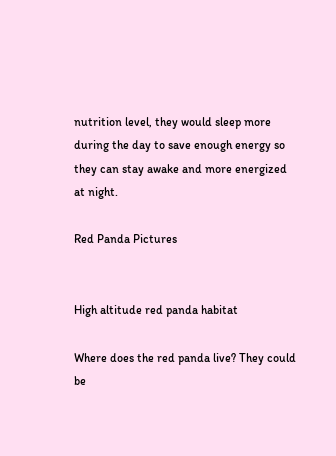nutrition level, they would sleep more during the day to save enough energy so they can stay awake and more energized at night.

Red Panda Pictures


High altitude red panda habitat

Where does the red panda live? They could be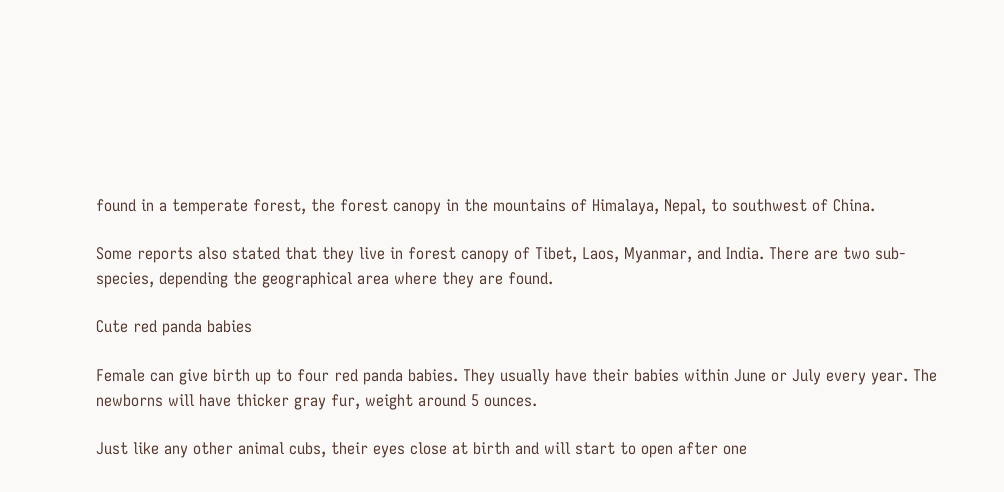found in a temperate forest, the forest canopy in the mountains of Himalaya, Nepal, to southwest of China.

Some reports also stated that they live in forest canopy of Tibet, Laos, Myanmar, and India. There are two sub-species, depending the geographical area where they are found.

Cute red panda babies

Female can give birth up to four red panda babies. They usually have their babies within June or July every year. The newborns will have thicker gray fur, weight around 5 ounces.

Just like any other animal cubs, their eyes close at birth and will start to open after one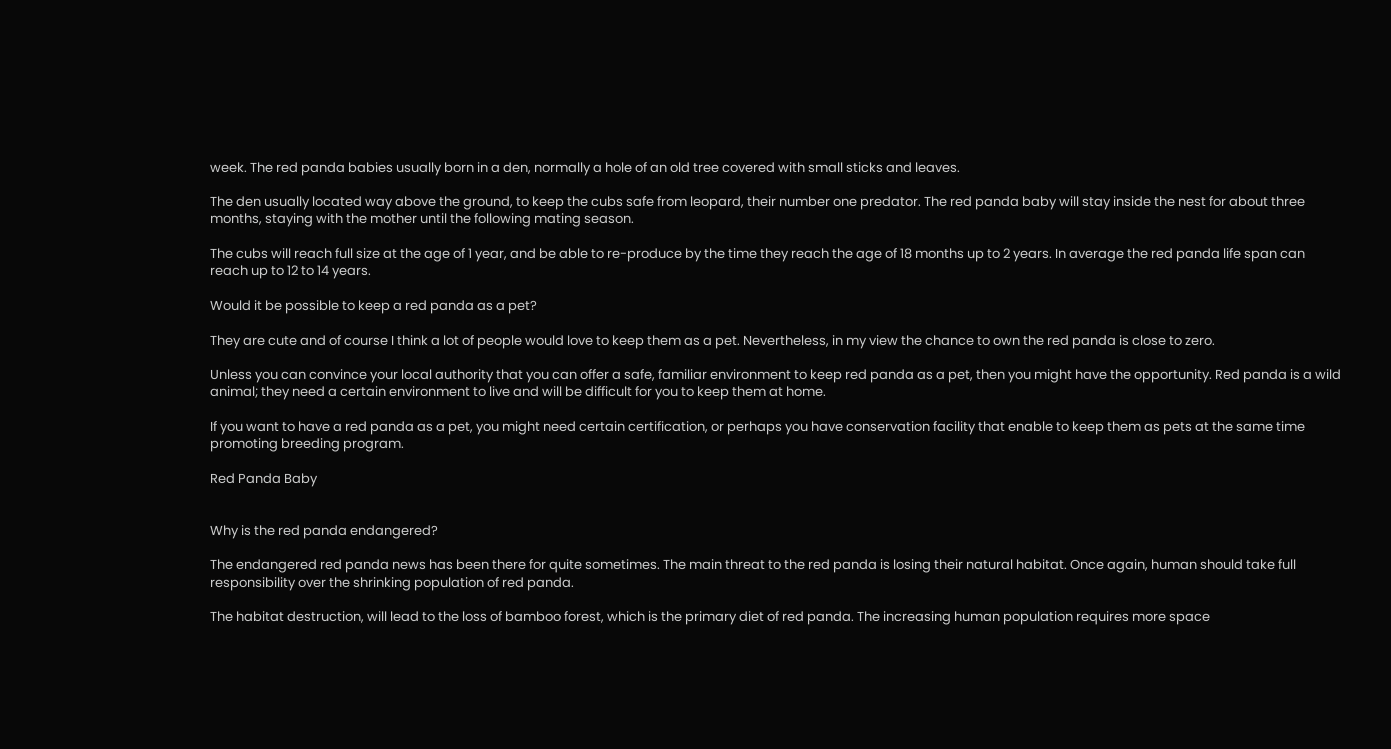week. The red panda babies usually born in a den, normally a hole of an old tree covered with small sticks and leaves.

The den usually located way above the ground, to keep the cubs safe from leopard, their number one predator. The red panda baby will stay inside the nest for about three months, staying with the mother until the following mating season.

The cubs will reach full size at the age of 1 year, and be able to re-produce by the time they reach the age of 18 months up to 2 years. In average the red panda life span can reach up to 12 to 14 years.

Would it be possible to keep a red panda as a pet?

They are cute and of course I think a lot of people would love to keep them as a pet. Nevertheless, in my view the chance to own the red panda is close to zero.

Unless you can convince your local authority that you can offer a safe, familiar environment to keep red panda as a pet, then you might have the opportunity. Red panda is a wild animal; they need a certain environment to live and will be difficult for you to keep them at home.

If you want to have a red panda as a pet, you might need certain certification, or perhaps you have conservation facility that enable to keep them as pets at the same time promoting breeding program.

Red Panda Baby


Why is the red panda endangered?

The endangered red panda news has been there for quite sometimes. The main threat to the red panda is losing their natural habitat. Once again, human should take full responsibility over the shrinking population of red panda.

The habitat destruction, will lead to the loss of bamboo forest, which is the primary diet of red panda. The increasing human population requires more space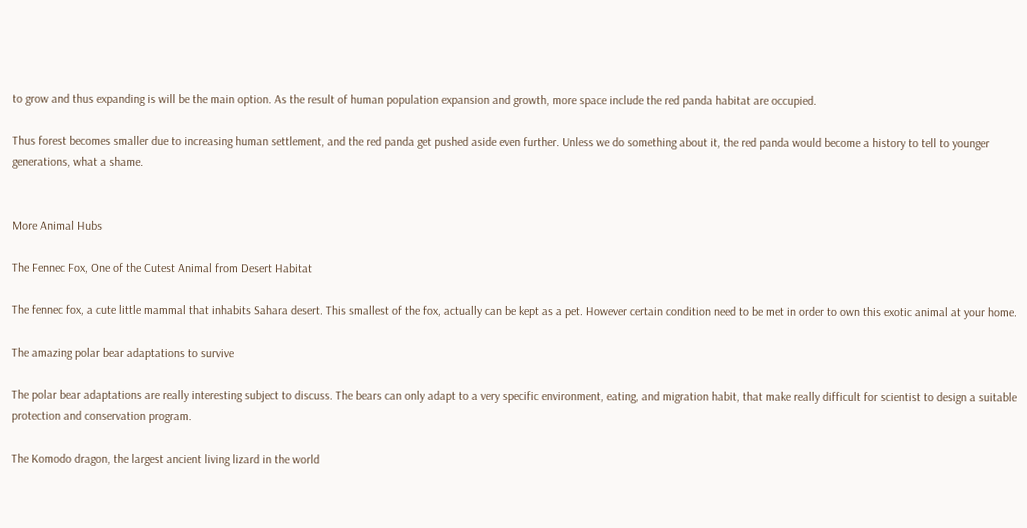to grow and thus expanding is will be the main option. As the result of human population expansion and growth, more space include the red panda habitat are occupied.

Thus forest becomes smaller due to increasing human settlement, and the red panda get pushed aside even further. Unless we do something about it, the red panda would become a history to tell to younger generations, what a shame.


More Animal Hubs

The Fennec Fox, One of the Cutest Animal from Desert Habitat

The fennec fox, a cute little mammal that inhabits Sahara desert. This smallest of the fox, actually can be kept as a pet. However certain condition need to be met in order to own this exotic animal at your home.

The amazing polar bear adaptations to survive

The polar bear adaptations are really interesting subject to discuss. The bears can only adapt to a very specific environment, eating, and migration habit, that make really difficult for scientist to design a suitable protection and conservation program.

The Komodo dragon, the largest ancient living lizard in the world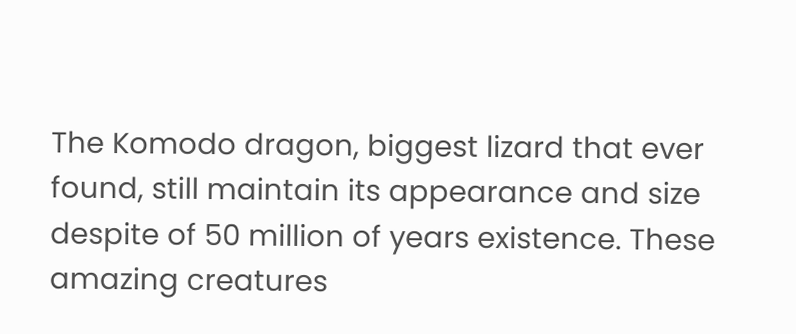The Komodo dragon, biggest lizard that ever found, still maintain its appearance and size despite of 50 million of years existence. These amazing creatures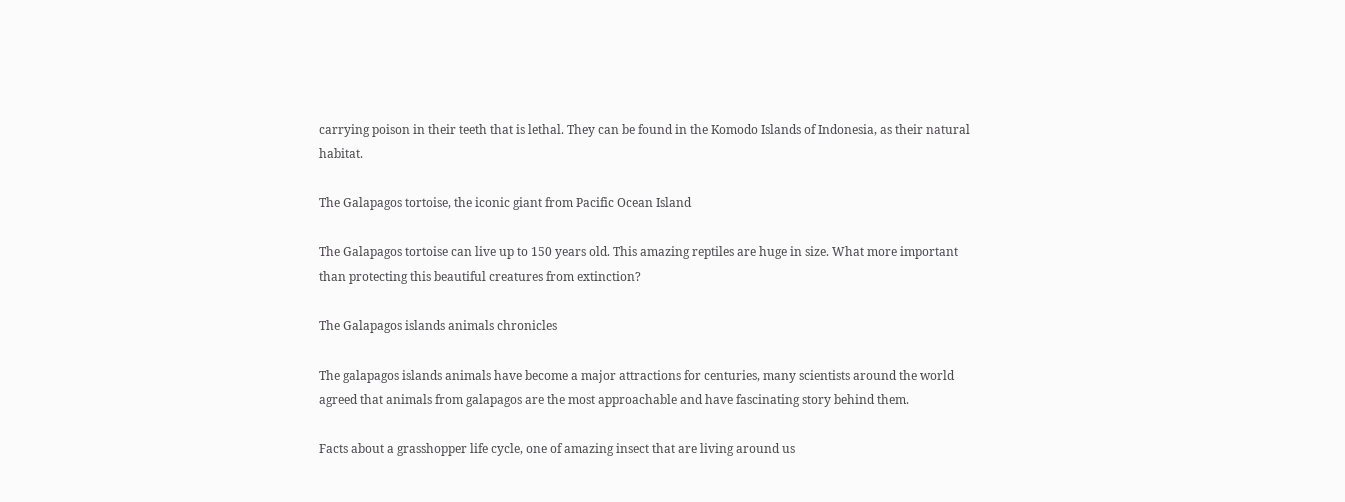carrying poison in their teeth that is lethal. They can be found in the Komodo Islands of Indonesia, as their natural habitat.

The Galapagos tortoise, the iconic giant from Pacific Ocean Island

The Galapagos tortoise can live up to 150 years old. This amazing reptiles are huge in size. What more important than protecting this beautiful creatures from extinction?

The Galapagos islands animals chronicles

The galapagos islands animals have become a major attractions for centuries, many scientists around the world agreed that animals from galapagos are the most approachable and have fascinating story behind them.

Facts about a grasshopper life cycle, one of amazing insect that are living around us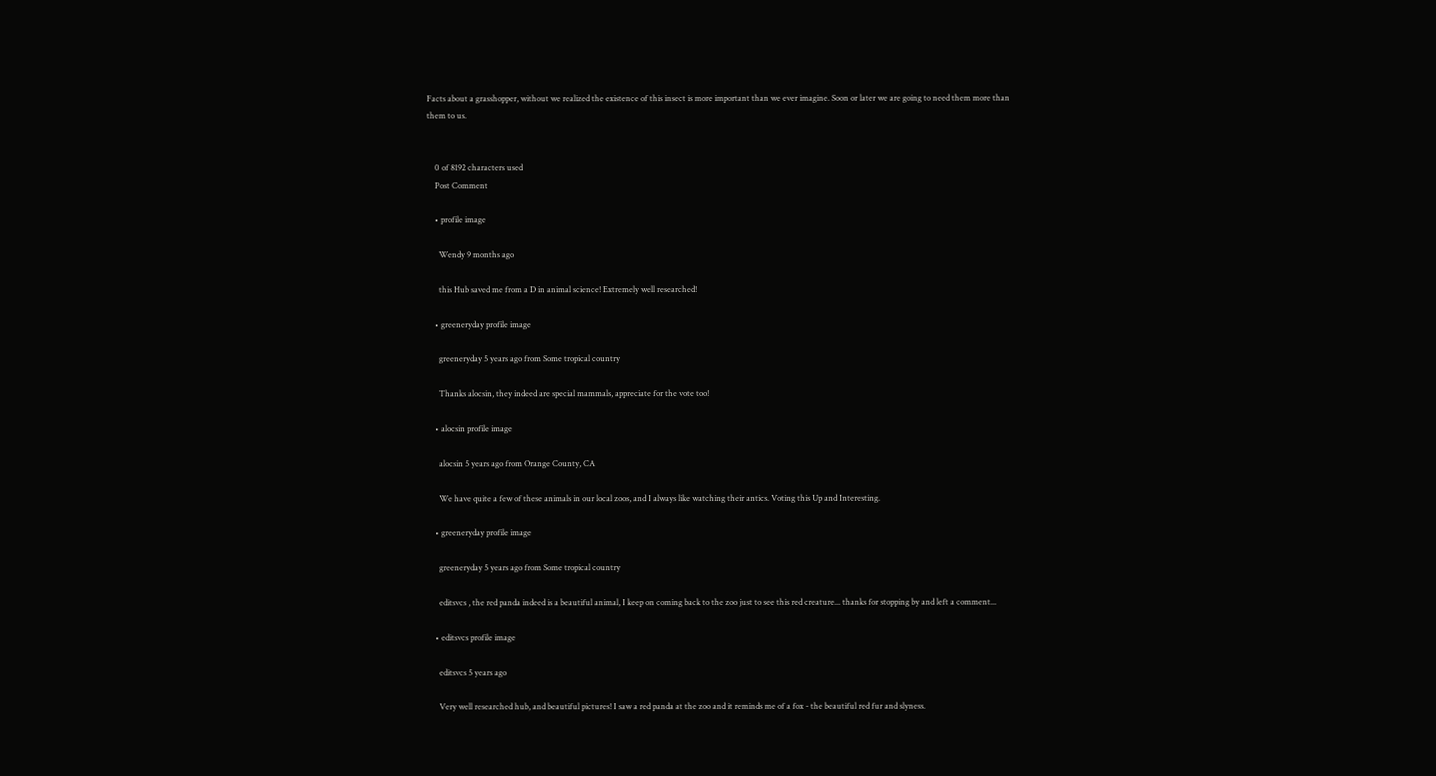Facts about a grasshopper, without we realized the existence of this insect is more important than we ever imagine. Soon or later we are going to need them more than them to us.


    0 of 8192 characters used
    Post Comment

    • profile image

      Wendy 9 months ago

      this Hub saved me from a D in animal science! Extremely well researched!

    • greeneryday profile image

      greeneryday 5 years ago from Some tropical country

      Thanks alocsin, they indeed are special mammals, appreciate for the vote too!

    • alocsin profile image

      alocsin 5 years ago from Orange County, CA

      We have quite a few of these animals in our local zoos, and I always like watching their antics. Voting this Up and Interesting.

    • greeneryday profile image

      greeneryday 5 years ago from Some tropical country

      editsvcs , the red panda indeed is a beautiful animal, I keep on coming back to the zoo just to see this red creature... thanks for stopping by and left a comment...

    • editsvcs profile image

      editsvcs 5 years ago

      Very well researched hub, and beautiful pictures! I saw a red panda at the zoo and it reminds me of a fox - the beautiful red fur and slyness.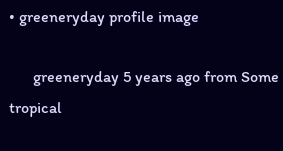• greeneryday profile image

      greeneryday 5 years ago from Some tropical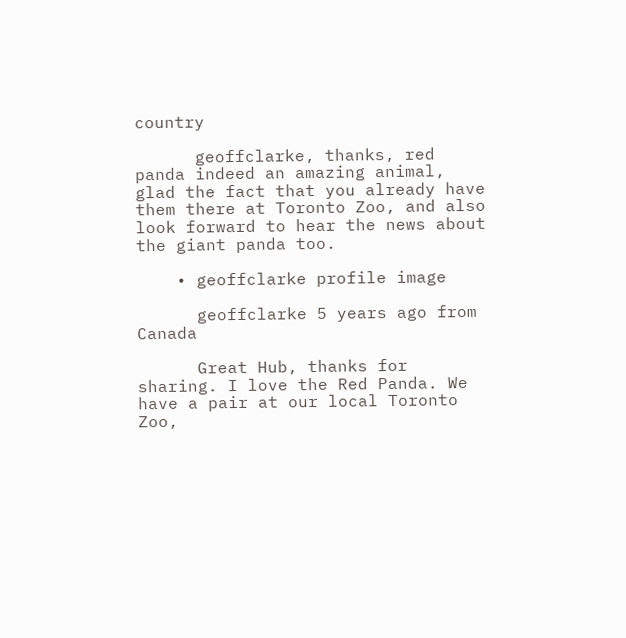country

      geoffclarke, thanks, red panda indeed an amazing animal, glad the fact that you already have them there at Toronto Zoo, and also look forward to hear the news about the giant panda too.

    • geoffclarke profile image

      geoffclarke 5 years ago from Canada

      Great Hub, thanks for sharing. I love the Red Panda. We have a pair at our local Toronto Zoo,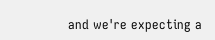and we're expecting a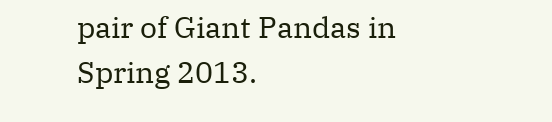pair of Giant Pandas in Spring 2013.